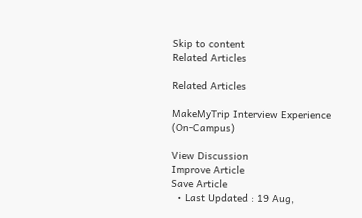Skip to content
Related Articles

Related Articles

MakeMyTrip Interview Experience (On-Campus)

View Discussion
Improve Article
Save Article
  • Last Updated : 19 Aug,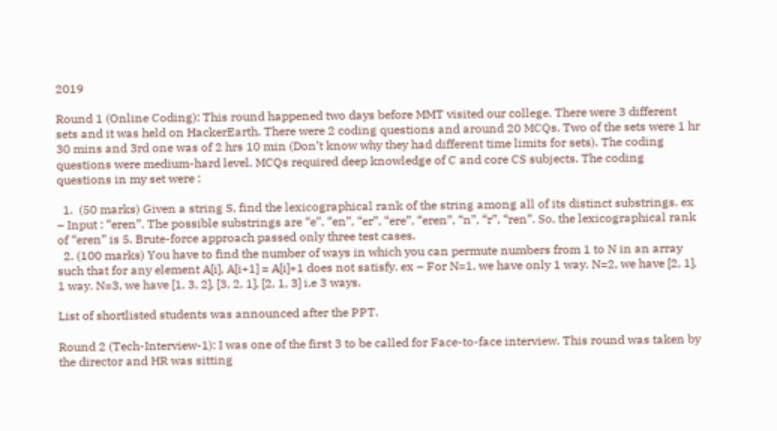2019

Round 1 (Online Coding): This round happened two days before MMT visited our college. There were 3 different sets and it was held on HackerEarth. There were 2 coding questions and around 20 MCQs. Two of the sets were 1 hr 30 mins and 3rd one was of 2 hrs 10 min (Don’t know why they had different time limits for sets). The coding questions were medium-hard level. MCQs required deep knowledge of C and core CS subjects. The coding questions in my set were :

  1.  (50 marks) Given a string S, find the lexicographical rank of the string among all of its distinct substrings. ex – Input : “eren”. The possible substrings are “e”, “en”, “er”, “ere”, “eren”, “n”, “r”, “ren”. So, the lexicographical rank of “eren” is 5. Brute-force approach passed only three test cases.
  2. (100 marks) You have to find the number of ways in which you can permute numbers from 1 to N in an array such that for any element A[i], A[i+1] = A[i]+1 does not satisfy. ex – For N=1, we have only 1 way. N=2, we have [2, 1], 1 way. N=3, we have [1, 3, 2], [3, 2, 1], [2, 1, 3] i.e 3 ways.

List of shortlisted students was announced after the PPT.

Round 2 (Tech-Interview-1): I was one of the first 3 to be called for Face-to-face interview. This round was taken by the director and HR was sitting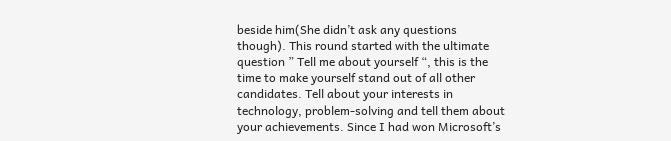beside him(She didn’t ask any questions though). This round started with the ultimate question ” Tell me about yourself “, this is the time to make yourself stand out of all other candidates. Tell about your interests in technology, problem-solving and tell them about your achievements. Since I had won Microsoft’s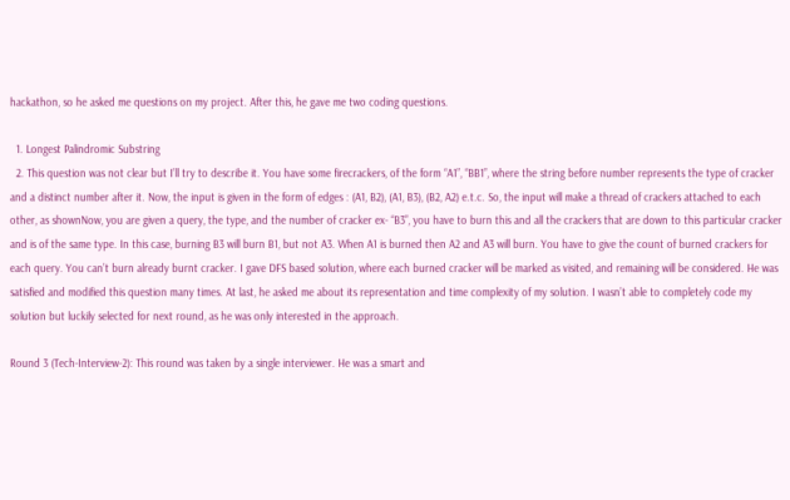hackathon, so he asked me questions on my project. After this, he gave me two coding questions.

  1. Longest Palindromic Substring
  2. This question was not clear but I’ll try to describe it. You have some firecrackers, of the form “A1”, “BB1”, where the string before number represents the type of cracker and a distinct number after it. Now, the input is given in the form of edges : (A1, B2), (A1, B3), (B2, A2) e.t.c. So, the input will make a thread of crackers attached to each other, as shownNow, you are given a query, the type, and the number of cracker ex- “B3”, you have to burn this and all the crackers that are down to this particular cracker and is of the same type. In this case, burning B3 will burn B1, but not A3. When A1 is burned then A2 and A3 will burn. You have to give the count of burned crackers for each query. You can’t burn already burnt cracker. I gave DFS based solution, where each burned cracker will be marked as visited, and remaining will be considered. He was satisfied and modified this question many times. At last, he asked me about its representation and time complexity of my solution. I wasn’t able to completely code my solution but luckily selected for next round, as he was only interested in the approach.

Round 3 (Tech-Interview-2): This round was taken by a single interviewer. He was a smart and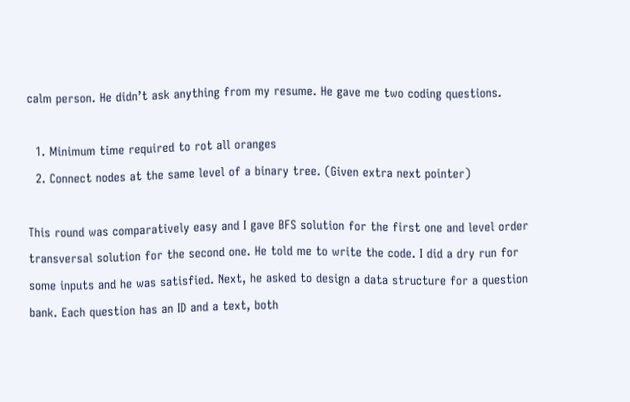calm person. He didn’t ask anything from my resume. He gave me two coding questions.

  1. Minimum time required to rot all oranges
  2. Connect nodes at the same level of a binary tree. (Given extra next pointer)

This round was comparatively easy and I gave BFS solution for the first one and level order transversal solution for the second one. He told me to write the code. I did a dry run for some inputs and he was satisfied. Next, he asked to design a data structure for a question bank. Each question has an ID and a text, both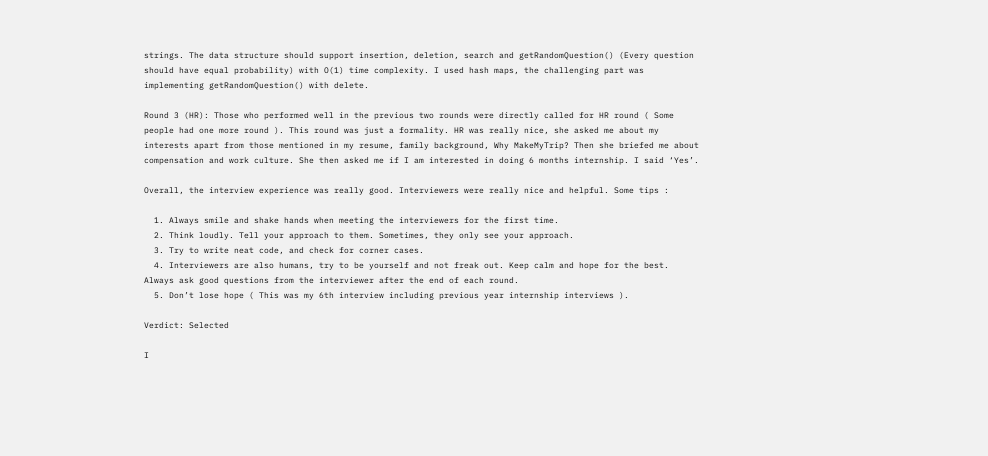strings. The data structure should support insertion, deletion, search and getRandomQuestion() (Every question should have equal probability) with O(1) time complexity. I used hash maps, the challenging part was implementing getRandomQuestion() with delete.

Round 3 (HR): Those who performed well in the previous two rounds were directly called for HR round ( Some people had one more round ). This round was just a formality. HR was really nice, she asked me about my interests apart from those mentioned in my resume, family background, Why MakeMyTrip? Then she briefed me about compensation and work culture. She then asked me if I am interested in doing 6 months internship. I said ‘Yes’.

Overall, the interview experience was really good. Interviewers were really nice and helpful. Some tips :

  1. Always smile and shake hands when meeting the interviewers for the first time.
  2. Think loudly. Tell your approach to them. Sometimes, they only see your approach.
  3. Try to write neat code, and check for corner cases.
  4. Interviewers are also humans, try to be yourself and not freak out. Keep calm and hope for the best. Always ask good questions from the interviewer after the end of each round.
  5. Don’t lose hope ( This was my 6th interview including previous year internship interviews ).

Verdict: Selected

I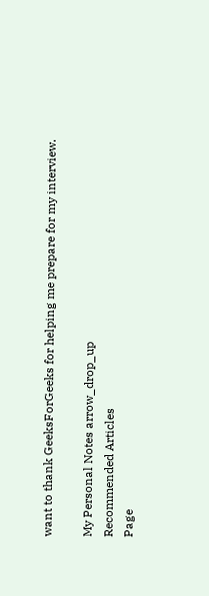want to thank GeeksForGeeks for helping me prepare for my interview.

My Personal Notes arrow_drop_up
Recommended Articles
Page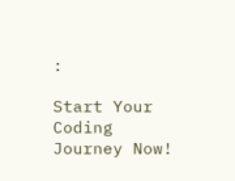:

Start Your Coding Journey Now!